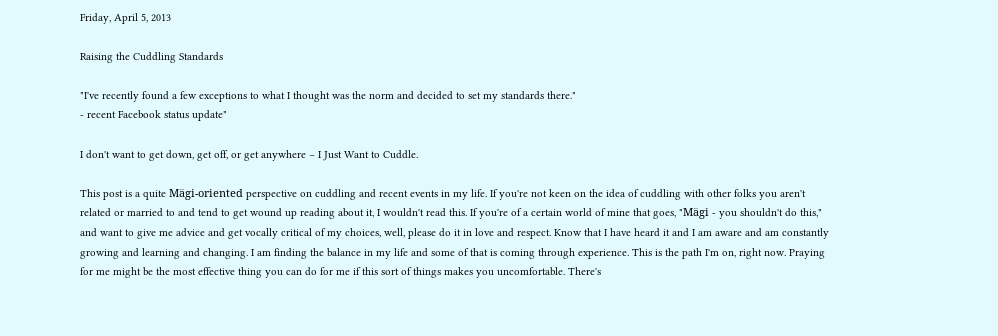Friday, April 5, 2013

Raising the Cuddling Standards

"I've recently found a few exceptions to what I thought was the norm and decided to set my standards there."
- recent Facebook status update"

I don't want to get down, get off, or get anywhere – I Just Want to Cuddle.

This post is a quite Mägi-oriented perspective on cuddling and recent events in my life. If you're not keen on the idea of cuddling with other folks you aren't related or married to and tend to get wound up reading about it, I wouldn't read this. If you're of a certain world of mine that goes, "Mägi - you shouldn't do this," and want to give me advice and get vocally critical of my choices, well, please do it in love and respect. Know that I have heard it and I am aware and am constantly growing and learning and changing. I am finding the balance in my life and some of that is coming through experience. This is the path I'm on, right now. Praying for me might be the most effective thing you can do for me if this sort of things makes you uncomfortable. There's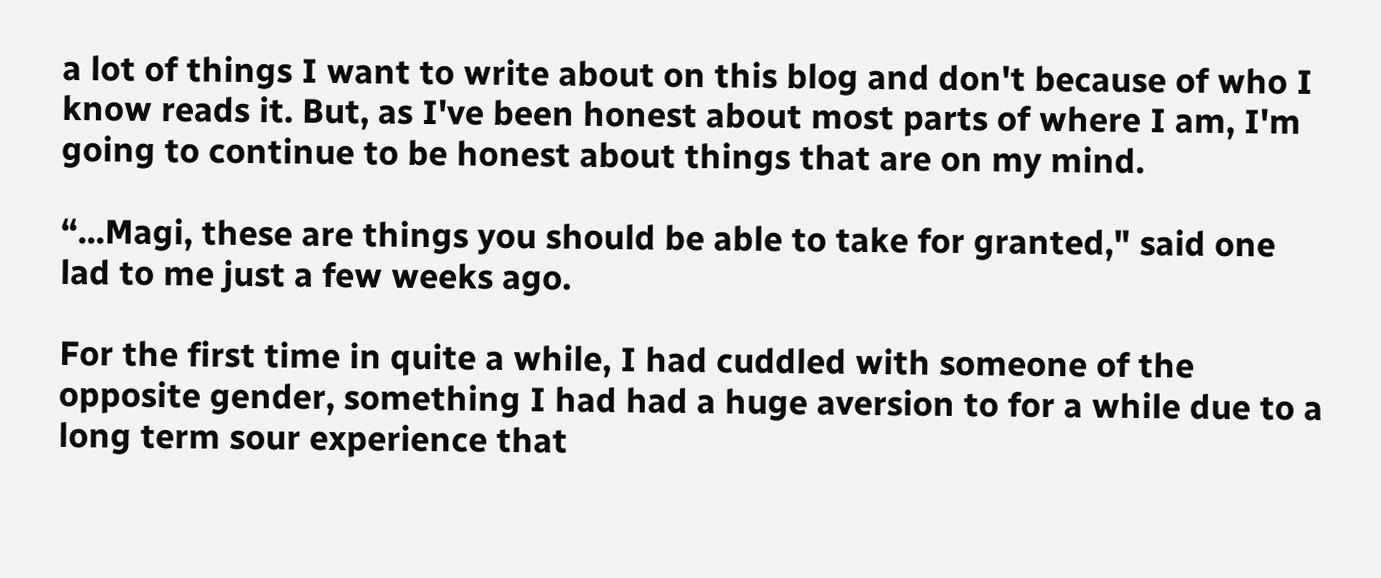a lot of things I want to write about on this blog and don't because of who I know reads it. But, as I've been honest about most parts of where I am, I'm going to continue to be honest about things that are on my mind.

“...Magi, these are things you should be able to take for granted," said one lad to me just a few weeks ago.

For the first time in quite a while, I had cuddled with someone of the opposite gender, something I had had a huge aversion to for a while due to a long term sour experience that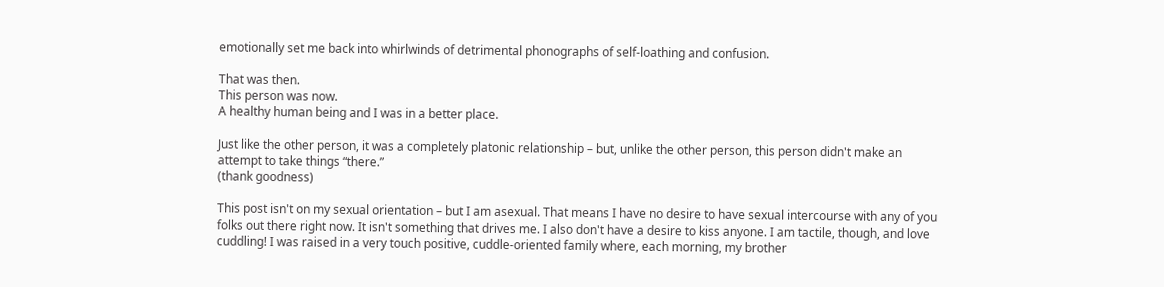emotionally set me back into whirlwinds of detrimental phonographs of self-loathing and confusion.

That was then.
This person was now.
A healthy human being and I was in a better place.

Just like the other person, it was a completely platonic relationship – but, unlike the other person, this person didn't make an attempt to take things “there.”
(thank goodness)

This post isn't on my sexual orientation – but I am asexual. That means I have no desire to have sexual intercourse with any of you folks out there right now. It isn't something that drives me. I also don't have a desire to kiss anyone. I am tactile, though, and love cuddling! I was raised in a very touch positive, cuddle-oriented family where, each morning, my brother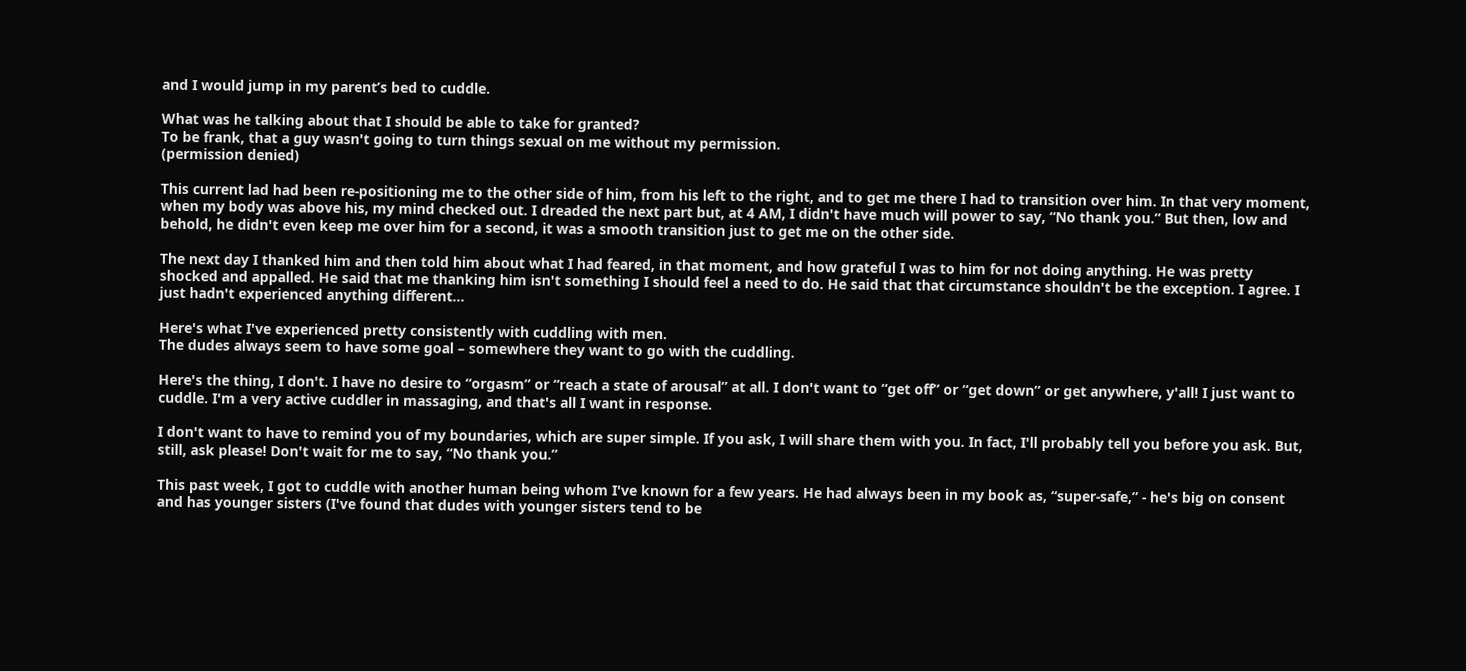and I would jump in my parent’s bed to cuddle.

What was he talking about that I should be able to take for granted?
To be frank, that a guy wasn't going to turn things sexual on me without my permission.
(permission denied)

This current lad had been re-positioning me to the other side of him, from his left to the right, and to get me there I had to transition over him. In that very moment, when my body was above his, my mind checked out. I dreaded the next part but, at 4 AM, I didn't have much will power to say, “No thank you.” But then, low and behold, he didn't even keep me over him for a second, it was a smooth transition just to get me on the other side.

The next day I thanked him and then told him about what I had feared, in that moment, and how grateful I was to him for not doing anything. He was pretty shocked and appalled. He said that me thanking him isn't something I should feel a need to do. He said that that circumstance shouldn't be the exception. I agree. I just hadn't experienced anything different...

Here's what I've experienced pretty consistently with cuddling with men.
The dudes always seem to have some goal – somewhere they want to go with the cuddling.

Here's the thing, I don't. I have no desire to “orgasm” or “reach a state of arousal” at all. I don't want to “get off” or “get down” or get anywhere, y'all! I just want to cuddle. I'm a very active cuddler in massaging, and that's all I want in response.

I don't want to have to remind you of my boundaries, which are super simple. If you ask, I will share them with you. In fact, I'll probably tell you before you ask. But, still, ask please! Don't wait for me to say, “No thank you.”

This past week, I got to cuddle with another human being whom I've known for a few years. He had always been in my book as, “super-safe,” - he's big on consent and has younger sisters (I've found that dudes with younger sisters tend to be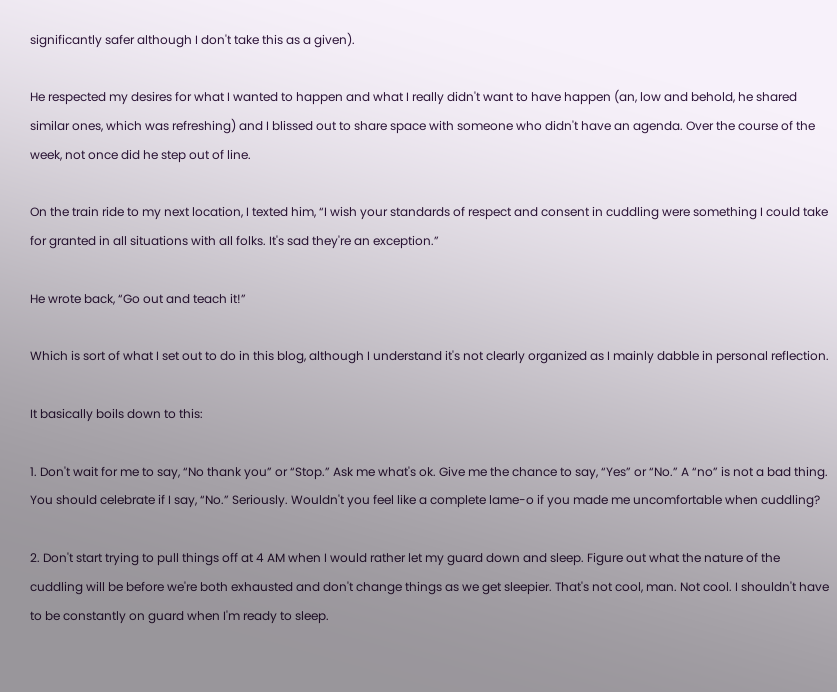significantly safer although I don't take this as a given).

He respected my desires for what I wanted to happen and what I really didn't want to have happen (an, low and behold, he shared similar ones, which was refreshing) and I blissed out to share space with someone who didn't have an agenda. Over the course of the week, not once did he step out of line.

On the train ride to my next location, I texted him, “I wish your standards of respect and consent in cuddling were something I could take for granted in all situations with all folks. It's sad they're an exception.”

He wrote back, “Go out and teach it!”

Which is sort of what I set out to do in this blog, although I understand it's not clearly organized as I mainly dabble in personal reflection.

It basically boils down to this:

1. Don't wait for me to say, “No thank you” or “Stop.” Ask me what's ok. Give me the chance to say, “Yes” or “No.” A “no” is not a bad thing. You should celebrate if I say, “No.” Seriously. Wouldn't you feel like a complete lame-o if you made me uncomfortable when cuddling?

2. Don't start trying to pull things off at 4 AM when I would rather let my guard down and sleep. Figure out what the nature of the cuddling will be before we're both exhausted and don't change things as we get sleepier. That's not cool, man. Not cool. I shouldn't have to be constantly on guard when I'm ready to sleep.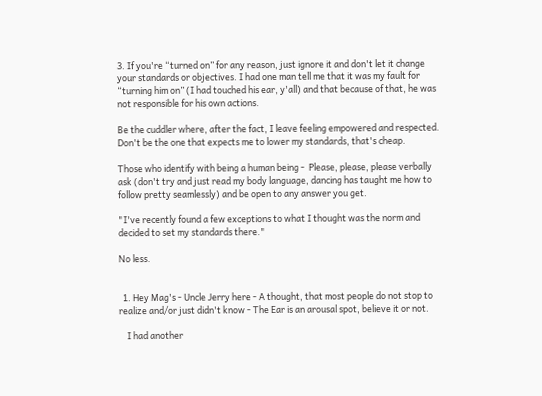3. If you're “turned on” for any reason, just ignore it and don't let it change your standards or objectives. I had one man tell me that it was my fault for “turning him on” (I had touched his ear, y'all) and that because of that, he was not responsible for his own actions.

Be the cuddler where, after the fact, I leave feeling empowered and respected. Don't be the one that expects me to lower my standards, that's cheap.

Those who identify with being a human being -  Please, please, please verbally ask (don't try and just read my body language, dancing has taught me how to follow pretty seamlessly) and be open to any answer you get.

"I've recently found a few exceptions to what I thought was the norm and decided to set my standards there."

No less.


  1. Hey Mag's - Uncle Jerry here - A thought, that most people do not stop to realize and/or just didn't know - The Ear is an arousal spot, believe it or not.

    I had another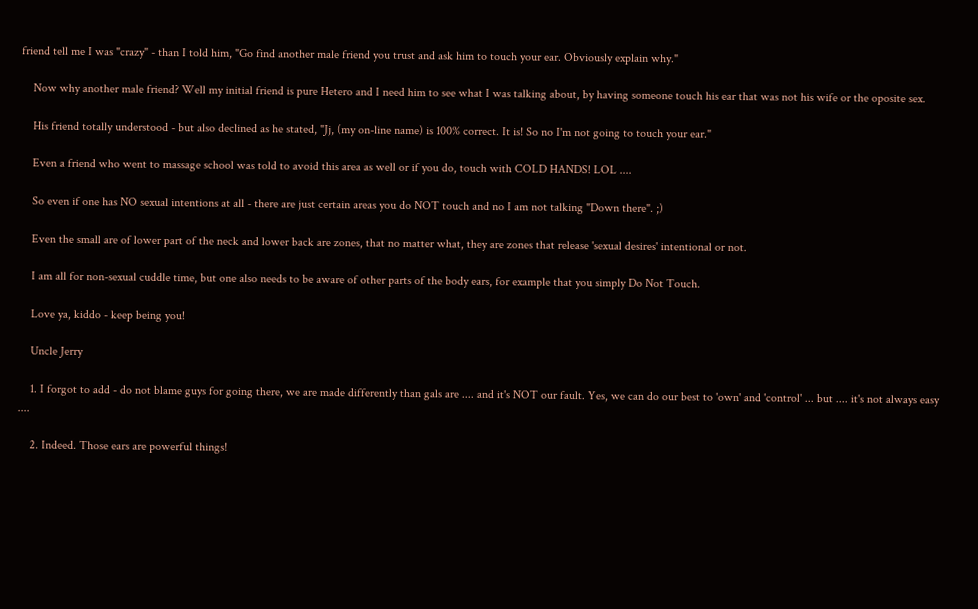friend tell me I was "crazy" - than I told him, "Go find another male friend you trust and ask him to touch your ear. Obviously explain why."

    Now why another male friend? Well my initial friend is pure Hetero and I need him to see what I was talking about, by having someone touch his ear that was not his wife or the oposite sex.

    His friend totally understood - but also declined as he stated, "Jj, (my on-line name) is 100% correct. It is! So no I'm not going to touch your ear."

    Even a friend who went to massage school was told to avoid this area as well or if you do, touch with COLD HANDS! LOL ....

    So even if one has NO sexual intentions at all - there are just certain areas you do NOT touch and no I am not talking "Down there". ;)

    Even the small are of lower part of the neck and lower back are zones, that no matter what, they are zones that release 'sexual desires' intentional or not.

    I am all for non-sexual cuddle time, but one also needs to be aware of other parts of the body ears, for example that you simply Do Not Touch.

    Love ya, kiddo - keep being you!

    Uncle Jerry

    1. I forgot to add - do not blame guys for going there, we are made differently than gals are .... and it's NOT our fault. Yes, we can do our best to 'own' and 'control' ... but .... it's not always easy ....

    2. Indeed. Those ears are powerful things!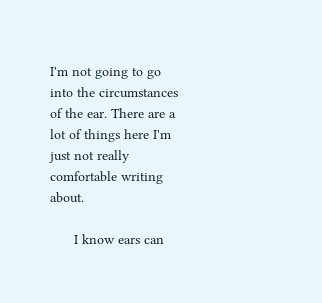I'm not going to go into the circumstances of the ear. There are a lot of things here I'm just not really comfortable writing about.

      I know ears can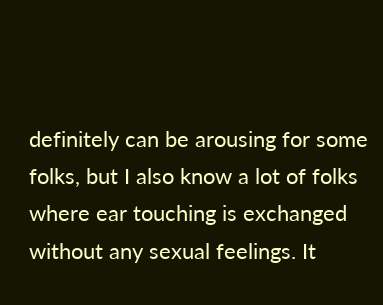definitely can be arousing for some folks, but I also know a lot of folks where ear touching is exchanged without any sexual feelings. It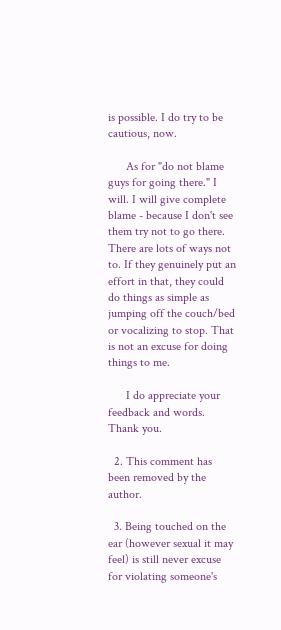is possible. I do try to be cautious, now.

      As for "do not blame guys for going there." I will. I will give complete blame - because I don't see them try not to go there. There are lots of ways not to. If they genuinely put an effort in that, they could do things as simple as jumping off the couch/bed or vocalizing to stop. That is not an excuse for doing things to me.

      I do appreciate your feedback and words. Thank you.

  2. This comment has been removed by the author.

  3. Being touched on the ear (however sexual it may feel) is still never excuse for violating someone's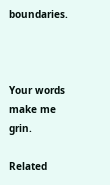boundaries.



Your words make me grin.

Related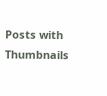Posts with Thumbnails